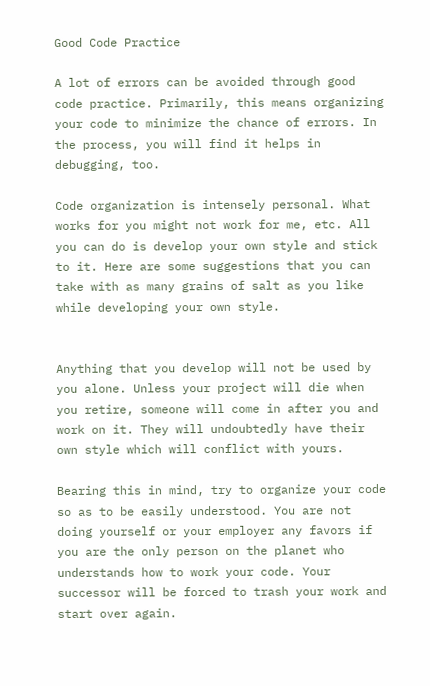Good Code Practice

A lot of errors can be avoided through good code practice. Primarily, this means organizing your code to minimize the chance of errors. In the process, you will find it helps in debugging, too.

Code organization is intensely personal. What works for you might not work for me, etc. All you can do is develop your own style and stick to it. Here are some suggestions that you can take with as many grains of salt as you like while developing your own style.


Anything that you develop will not be used by you alone. Unless your project will die when you retire, someone will come in after you and work on it. They will undoubtedly have their own style which will conflict with yours.

Bearing this in mind, try to organize your code so as to be easily understood. You are not doing yourself or your employer any favors if you are the only person on the planet who understands how to work your code. Your successor will be forced to trash your work and start over again.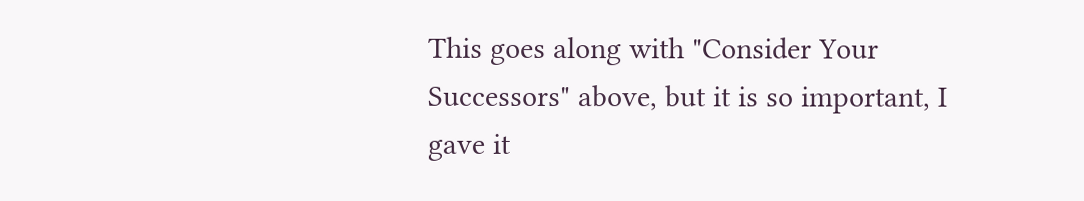This goes along with "Consider Your Successors" above, but it is so important, I gave it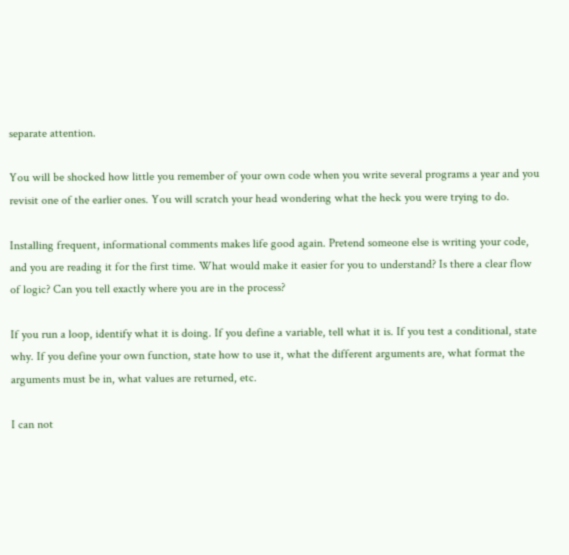separate attention.

You will be shocked how little you remember of your own code when you write several programs a year and you revisit one of the earlier ones. You will scratch your head wondering what the heck you were trying to do.

Installing frequent, informational comments makes life good again. Pretend someone else is writing your code, and you are reading it for the first time. What would make it easier for you to understand? Is there a clear flow of logic? Can you tell exactly where you are in the process?

If you run a loop, identify what it is doing. If you define a variable, tell what it is. If you test a conditional, state why. If you define your own function, state how to use it, what the different arguments are, what format the arguments must be in, what values are returned, etc.

I can not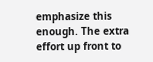emphasize this enough. The extra effort up front to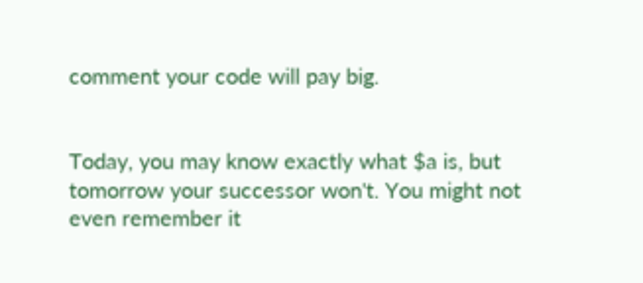comment your code will pay big.


Today, you may know exactly what $a is, but tomorrow your successor won't. You might not even remember it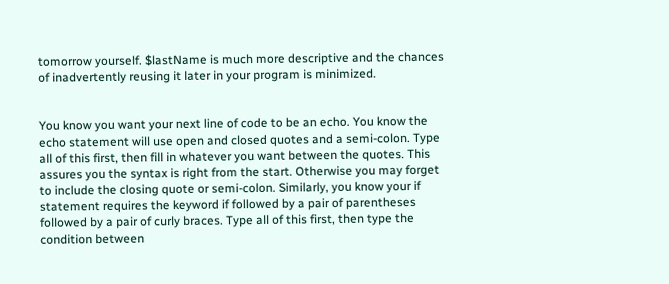tomorrow yourself. $lastName is much more descriptive and the chances of inadvertently reusing it later in your program is minimized.


You know you want your next line of code to be an echo. You know the echo statement will use open and closed quotes and a semi-colon. Type all of this first, then fill in whatever you want between the quotes. This assures you the syntax is right from the start. Otherwise you may forget to include the closing quote or semi-colon. Similarly, you know your if statement requires the keyword if followed by a pair of parentheses followed by a pair of curly braces. Type all of this first, then type the condition between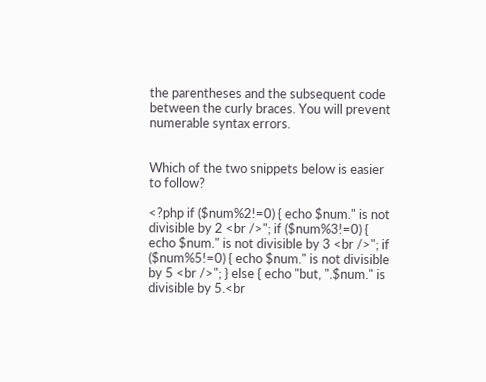the parentheses and the subsequent code between the curly braces. You will prevent numerable syntax errors.


Which of the two snippets below is easier to follow?

<?php if ($num%2!=0) { echo $num." is not divisible by 2 <br />"; if ($num%3!=0) { echo $num." is not divisible by 3 <br />"; if ($num%5!=0) { echo $num." is not divisible by 5 <br />"; } else { echo "but, ".$num." is divisible by 5.<br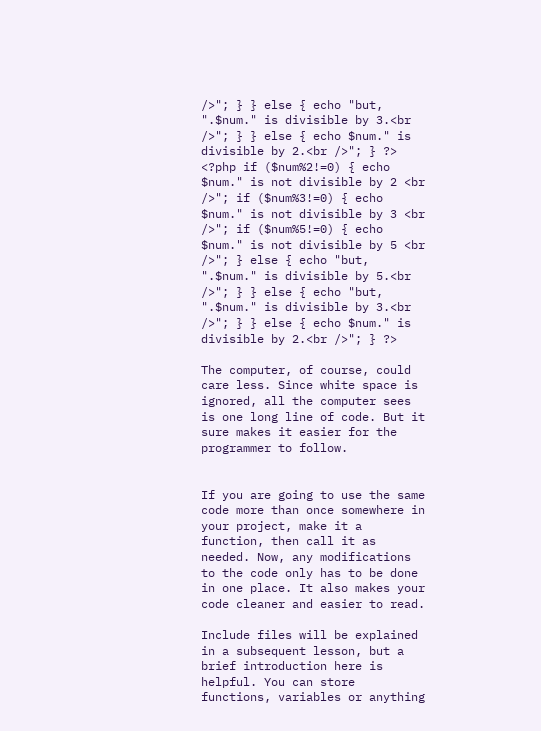/>"; } } else { echo "but, ".$num." is divisible by 3.<br />"; } } else { echo $num." is divisible by 2.<br />"; } ?>
<?php if ($num%2!=0) { echo $num." is not divisible by 2 <br />"; if ($num%3!=0) { echo $num." is not divisible by 3 <br />"; if ($num%5!=0) { echo $num." is not divisible by 5 <br />"; } else { echo "but, ".$num." is divisible by 5.<br />"; } } else { echo "but, ".$num." is divisible by 3.<br />"; } } else { echo $num." is divisible by 2.<br />"; } ?>

The computer, of course, could care less. Since white space is ignored, all the computer sees is one long line of code. But it sure makes it easier for the programmer to follow.


If you are going to use the same code more than once somewhere in your project, make it a function, then call it as needed. Now, any modifications to the code only has to be done in one place. It also makes your code cleaner and easier to read.

Include files will be explained in a subsequent lesson, but a brief introduction here is helpful. You can store functions, variables or anything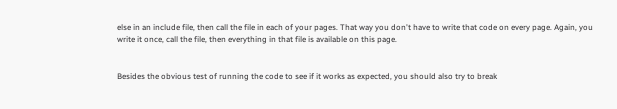else in an include file, then call the file in each of your pages. That way you don't have to write that code on every page. Again, you write it once, call the file, then everything in that file is available on this page.


Besides the obvious test of running the code to see if it works as expected, you should also try to break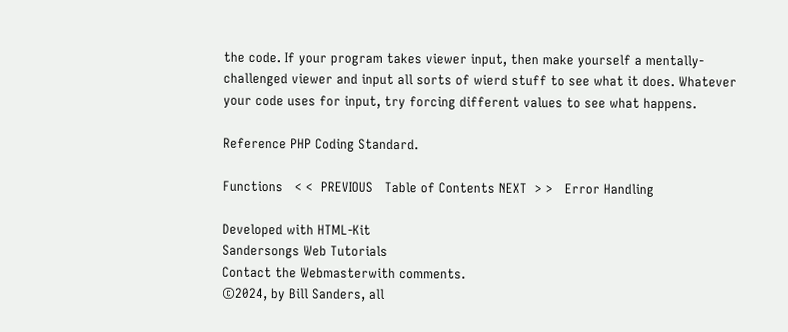the code. If your program takes viewer input, then make yourself a mentally-challenged viewer and input all sorts of wierd stuff to see what it does. Whatever your code uses for input, try forcing different values to see what happens.

Reference PHP Coding Standard.

Functions   < <  PREVIOUS   Table of Contents NEXT  > >   Error Handling

Developed with HTML-Kit
Sandersongs Web Tutorials
Contact the Webmasterwith comments.
©2024, by Bill Sanders, all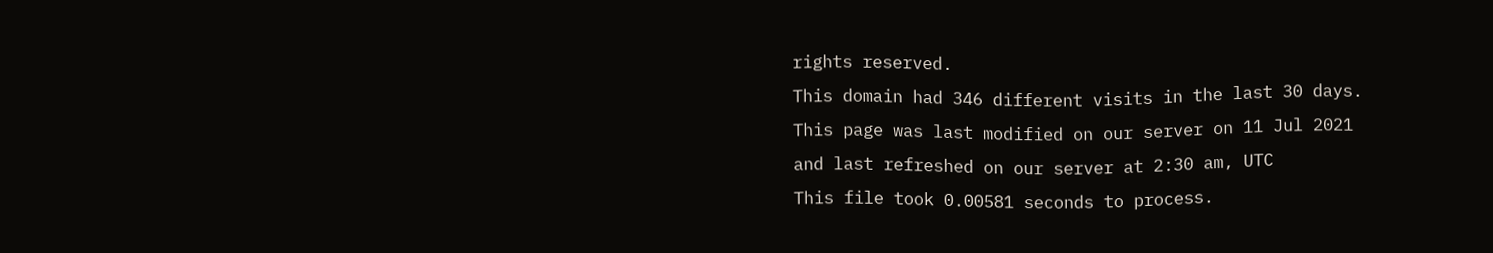rights reserved.
This domain had 346 different visits in the last 30 days.
This page was last modified on our server on 11 Jul 2021
and last refreshed on our server at 2:30 am, UTC
This file took 0.00581 seconds to process.